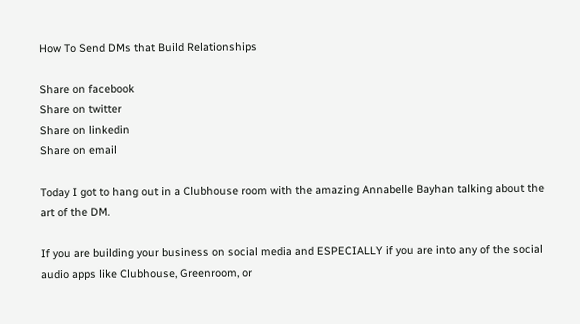How To Send DMs that Build Relationships

Share on facebook
Share on twitter
Share on linkedin
Share on email

Today I got to hang out in a Clubhouse room with the amazing Annabelle Bayhan talking about the art of the DM.

If you are building your business on social media and ESPECIALLY if you are into any of the social audio apps like Clubhouse, Greenroom, or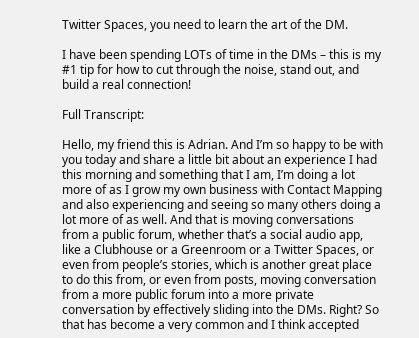Twitter Spaces, you need to learn the art of the DM.

I have been spending LOTs of time in the DMs – this is my #1 tip for how to cut through the noise, stand out, and build a real connection!

Full Transcript:

Hello, my friend this is Adrian. And I’m so happy to be with you today and share a little bit about an experience I had this morning and something that I am, I’m doing a lot more of as I grow my own business with Contact Mapping and also experiencing and seeing so many others doing a lot more of as well. And that is moving conversations from a public forum, whether that’s a social audio app, like a Clubhouse or a Greenroom or a Twitter Spaces, or even from people’s stories, which is another great place to do this from, or even from posts, moving conversation from a more public forum into a more private conversation by effectively sliding into the DMs. Right? So that has become a very common and I think accepted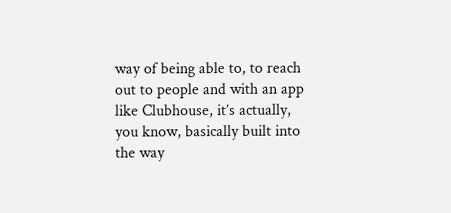way of being able to, to reach out to people and with an app like Clubhouse, it’s actually, you know, basically built into the way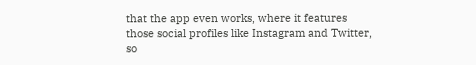that the app even works, where it features those social profiles like Instagram and Twitter, so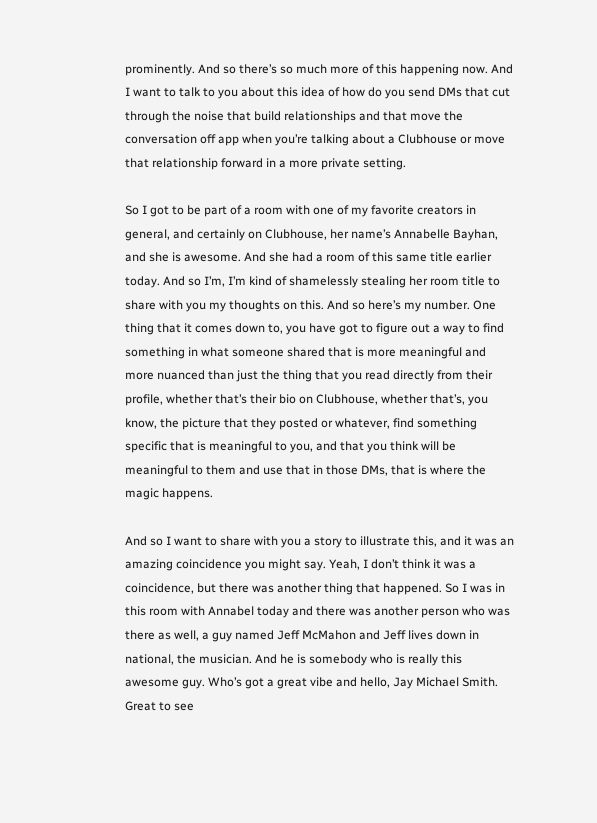prominently. And so there’s so much more of this happening now. And I want to talk to you about this idea of how do you send DMs that cut through the noise that build relationships and that move the conversation off app when you’re talking about a Clubhouse or move that relationship forward in a more private setting.

So I got to be part of a room with one of my favorite creators in general, and certainly on Clubhouse, her name’s Annabelle Bayhan, and she is awesome. And she had a room of this same title earlier today. And so I’m, I’m kind of shamelessly stealing her room title to share with you my thoughts on this. And so here’s my number. One thing that it comes down to, you have got to figure out a way to find something in what someone shared that is more meaningful and more nuanced than just the thing that you read directly from their profile, whether that’s their bio on Clubhouse, whether that’s, you know, the picture that they posted or whatever, find something specific that is meaningful to you, and that you think will be meaningful to them and use that in those DMs, that is where the magic happens.

And so I want to share with you a story to illustrate this, and it was an amazing coincidence you might say. Yeah, I don’t think it was a coincidence, but there was another thing that happened. So I was in this room with Annabel today and there was another person who was there as well, a guy named Jeff McMahon and Jeff lives down in national, the musician. And he is somebody who is really this awesome guy. Who’s got a great vibe and hello, Jay Michael Smith. Great to see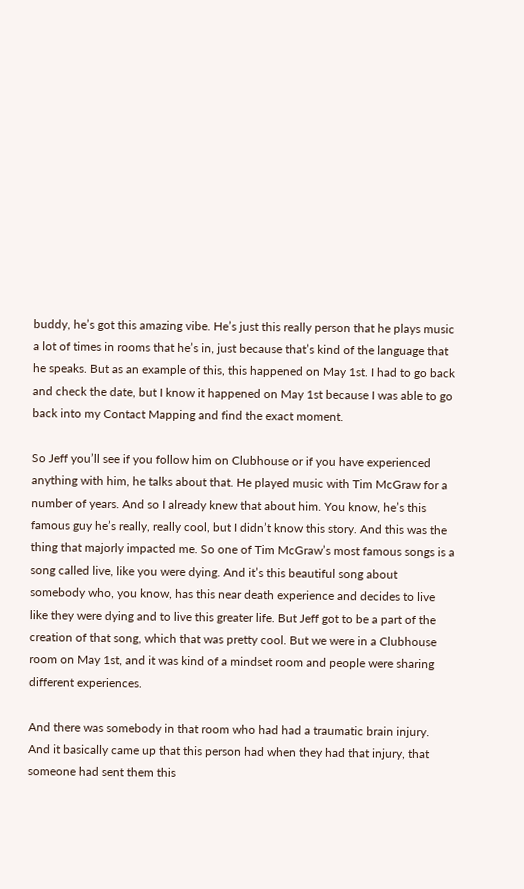buddy, he’s got this amazing vibe. He’s just this really person that he plays music a lot of times in rooms that he’s in, just because that’s kind of the language that he speaks. But as an example of this, this happened on May 1st. I had to go back and check the date, but I know it happened on May 1st because I was able to go back into my Contact Mapping and find the exact moment.

So Jeff you’ll see if you follow him on Clubhouse or if you have experienced anything with him, he talks about that. He played music with Tim McGraw for a number of years. And so I already knew that about him. You know, he’s this famous guy he’s really, really cool, but I didn’t know this story. And this was the thing that majorly impacted me. So one of Tim McGraw’s most famous songs is a song called live, like you were dying. And it’s this beautiful song about somebody who, you know, has this near death experience and decides to live like they were dying and to live this greater life. But Jeff got to be a part of the creation of that song, which that was pretty cool. But we were in a Clubhouse room on May 1st, and it was kind of a mindset room and people were sharing different experiences.

And there was somebody in that room who had had a traumatic brain injury. And it basically came up that this person had when they had that injury, that someone had sent them this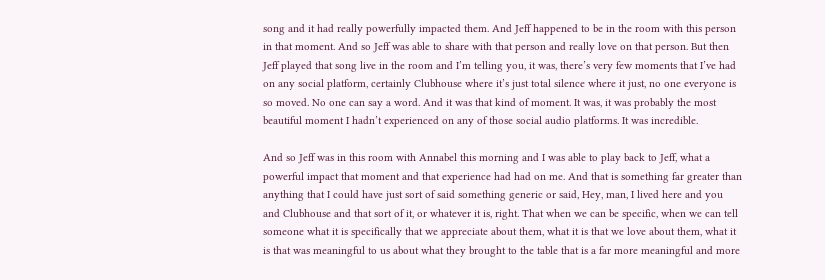song and it had really powerfully impacted them. And Jeff happened to be in the room with this person in that moment. And so Jeff was able to share with that person and really love on that person. But then Jeff played that song live in the room and I’m telling you, it was, there’s very few moments that I’ve had on any social platform, certainly Clubhouse where it’s just total silence where it just, no one everyone is so moved. No one can say a word. And it was that kind of moment. It was, it was probably the most beautiful moment I hadn’t experienced on any of those social audio platforms. It was incredible.

And so Jeff was in this room with Annabel this morning and I was able to play back to Jeff, what a powerful impact that moment and that experience had had on me. And that is something far greater than anything that I could have just sort of said something generic or said, Hey, man, I lived here and you and Clubhouse and that sort of it, or whatever it is, right. That when we can be specific, when we can tell someone what it is specifically that we appreciate about them, what it is that we love about them, what it is that was meaningful to us about what they brought to the table that is a far more meaningful and more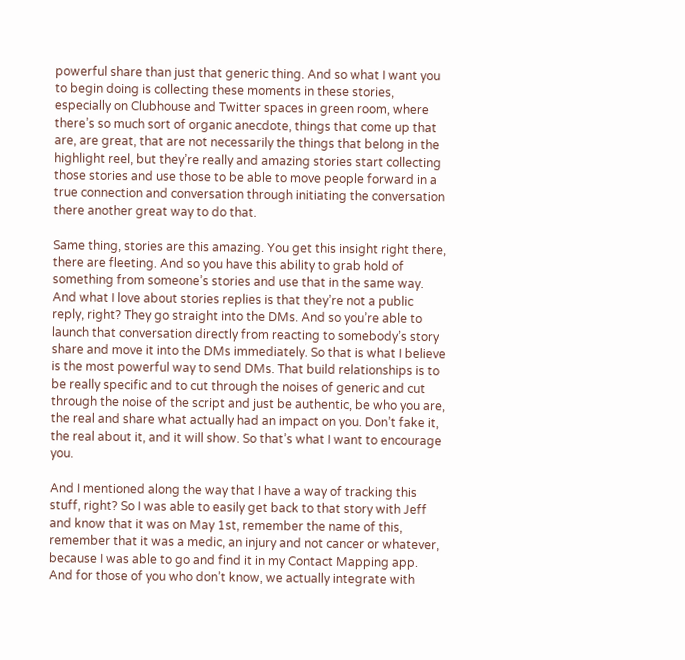powerful share than just that generic thing. And so what I want you to begin doing is collecting these moments in these stories, especially on Clubhouse and Twitter spaces in green room, where there’s so much sort of organic anecdote, things that come up that are, are great, that are not necessarily the things that belong in the highlight reel, but they’re really and amazing stories start collecting those stories and use those to be able to move people forward in a true connection and conversation through initiating the conversation there another great way to do that.

Same thing, stories are this amazing. You get this insight right there, there are fleeting. And so you have this ability to grab hold of something from someone’s stories and use that in the same way. And what I love about stories replies is that they’re not a public reply, right? They go straight into the DMs. And so you’re able to launch that conversation directly from reacting to somebody’s story share and move it into the DMs immediately. So that is what I believe is the most powerful way to send DMs. That build relationships is to be really specific and to cut through the noises of generic and cut through the noise of the script and just be authentic, be who you are, the real and share what actually had an impact on you. Don’t fake it, the real about it, and it will show. So that’s what I want to encourage you.

And I mentioned along the way that I have a way of tracking this stuff, right? So I was able to easily get back to that story with Jeff and know that it was on May 1st, remember the name of this, remember that it was a medic, an injury and not cancer or whatever, because I was able to go and find it in my Contact Mapping app. And for those of you who don’t know, we actually integrate with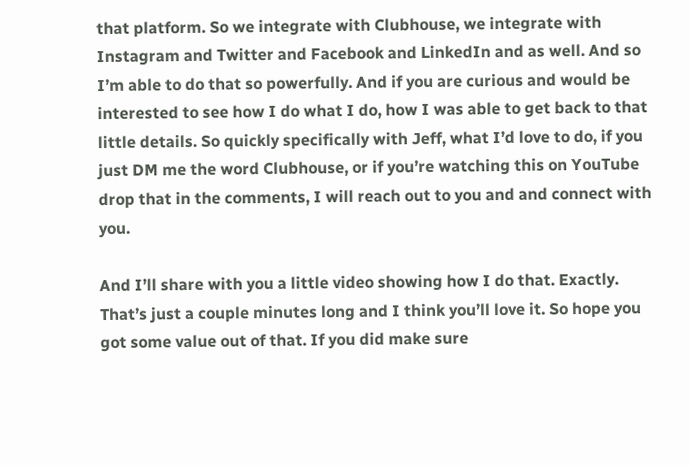that platform. So we integrate with Clubhouse, we integrate with Instagram and Twitter and Facebook and LinkedIn and as well. And so I’m able to do that so powerfully. And if you are curious and would be interested to see how I do what I do, how I was able to get back to that little details. So quickly specifically with Jeff, what I’d love to do, if you just DM me the word Clubhouse, or if you’re watching this on YouTube drop that in the comments, I will reach out to you and and connect with you.

And I’ll share with you a little video showing how I do that. Exactly. That’s just a couple minutes long and I think you’ll love it. So hope you got some value out of that. If you did make sure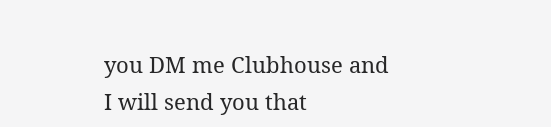you DM me Clubhouse and I will send you that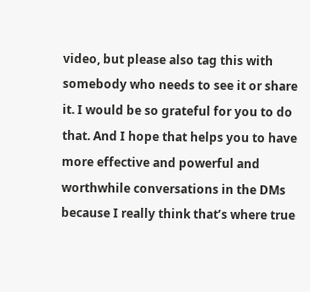video, but please also tag this with somebody who needs to see it or share it. I would be so grateful for you to do that. And I hope that helps you to have more effective and powerful and worthwhile conversations in the DMs because I really think that’s where true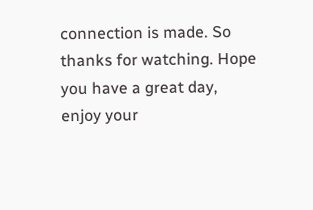connection is made. So thanks for watching. Hope you have a great day, enjoy your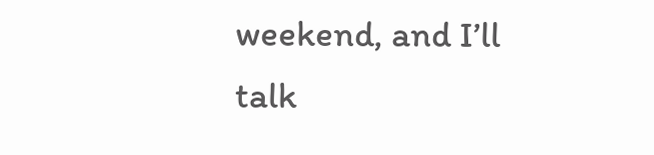weekend, and I’ll talk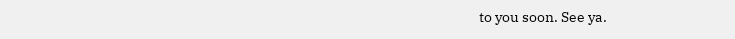to you soon. See ya.